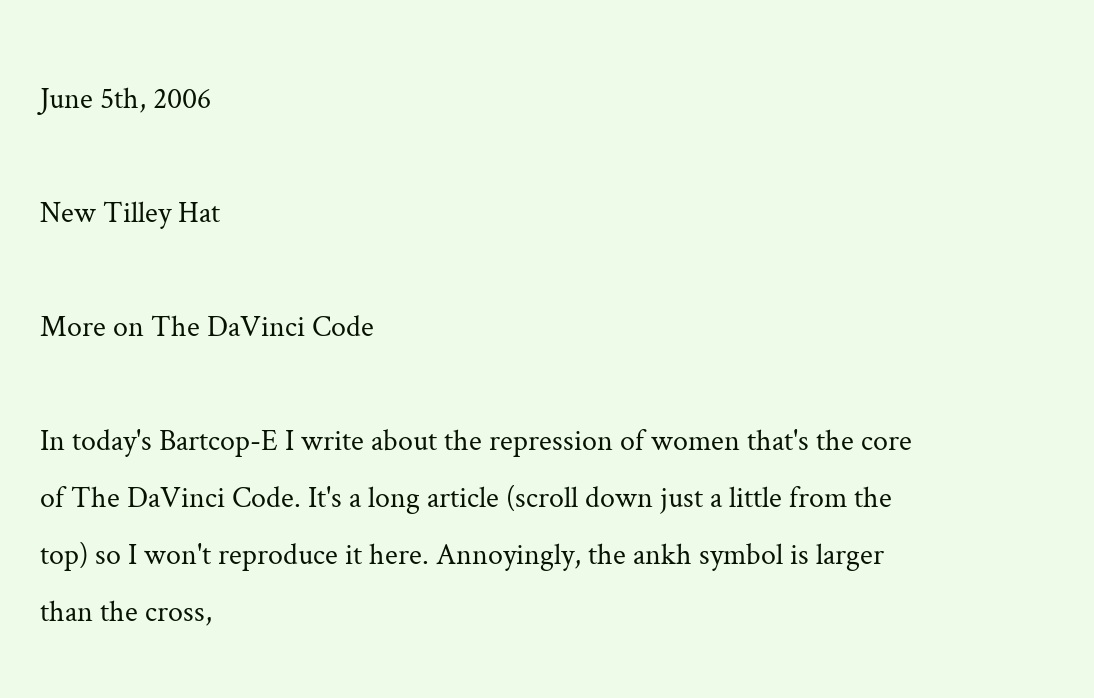June 5th, 2006

New Tilley Hat

More on The DaVinci Code

In today's Bartcop-E I write about the repression of women that's the core of The DaVinci Code. It's a long article (scroll down just a little from the top) so I won't reproduce it here. Annoyingly, the ankh symbol is larger than the cross,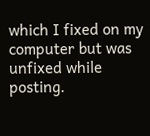which I fixed on my computer but was unfixed while posting.